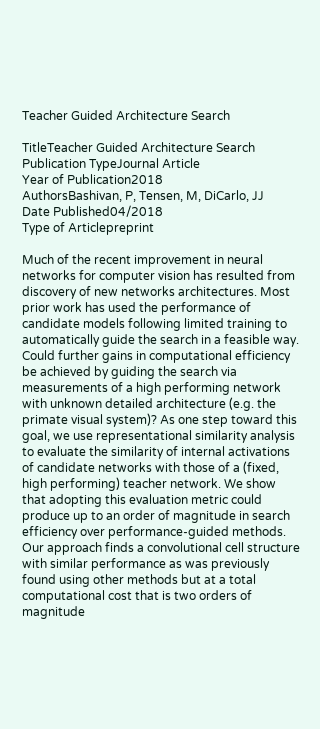Teacher Guided Architecture Search

TitleTeacher Guided Architecture Search
Publication TypeJournal Article
Year of Publication2018
AuthorsBashivan, P, Tensen, M, DiCarlo, JJ
Date Published04/2018
Type of Articlepreprint

Much of the recent improvement in neural networks for computer vision has resulted from discovery of new networks architectures. Most prior work has used the performance of candidate models following limited training to automatically guide the search in a feasible way. Could further gains in computational efficiency be achieved by guiding the search via measurements of a high performing network with unknown detailed architecture (e.g. the primate visual system)? As one step toward this goal, we use representational similarity analysis to evaluate the similarity of internal activations of candidate networks with those of a (fixed, high performing) teacher network. We show that adopting this evaluation metric could produce up to an order of magnitude in search efficiency over performance-guided methods. Our approach finds a convolutional cell structure with similar performance as was previously found using other methods but at a total computational cost that is two orders of magnitude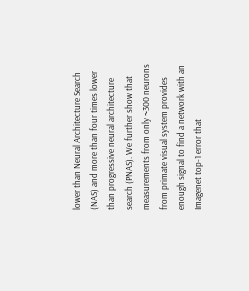lower than Neural Architecture Search (NAS) and more than four times lower than progressive neural architecture search (PNAS). We further show that measurements from only ~300 neurons from primate visual system provides enough signal to find a network with an Imagenet top-1 error that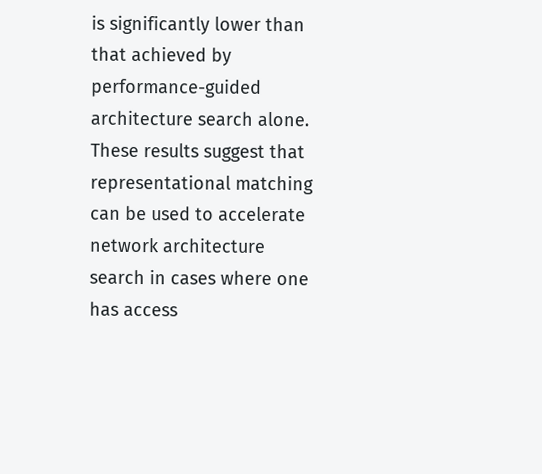is significantly lower than that achieved by performance-guided architecture search alone. These results suggest that representational matching can be used to accelerate network architecture search in cases where one has access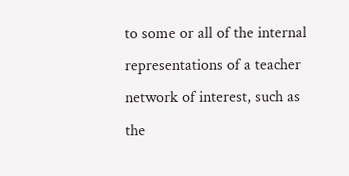to some or all of the internal representations of a teacher network of interest, such as the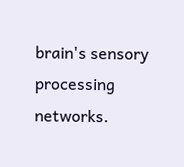brain's sensory processing networks.